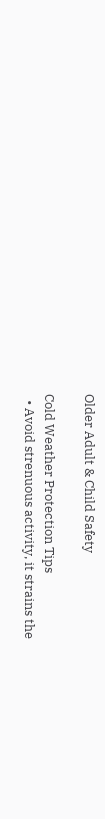Older Adult & Child Safety

Cold Weather Protection Tips
  • Avoid strenuous activity, it strains the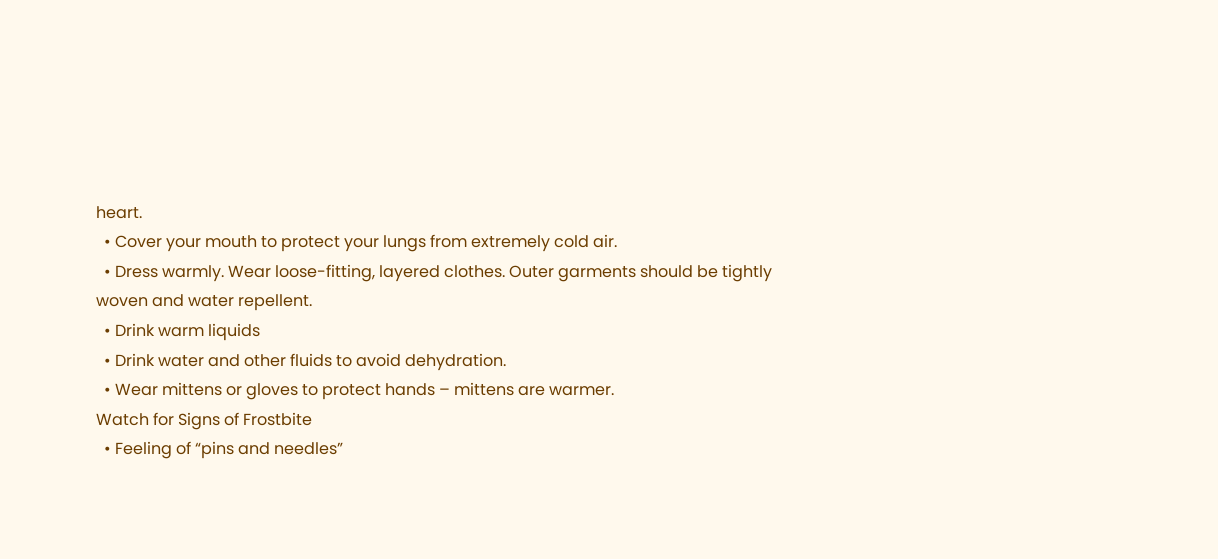heart.
  • Cover your mouth to protect your lungs from extremely cold air.
  • Dress warmly. Wear loose-fitting, layered clothes. Outer garments should be tightly woven and water repellent.
  • Drink warm liquids
  • Drink water and other fluids to avoid dehydration.
  • Wear mittens or gloves to protect hands – mittens are warmer.
Watch for Signs of Frostbite
  • Feeling of “pins and needles”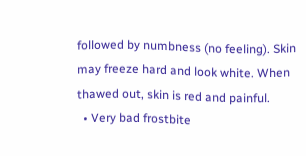followed by numbness (no feeling). Skin may freeze hard and look white. When thawed out, skin is red and painful.
  • Very bad frostbite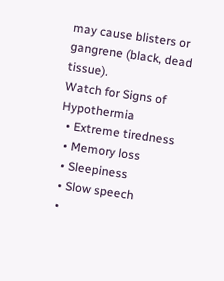may cause blisters or gangrene (black, dead tissue).
Watch for Signs of Hypothermia
  • Extreme tiredness
  • Memory loss
  • Sleepiness
  • Slow speech
  •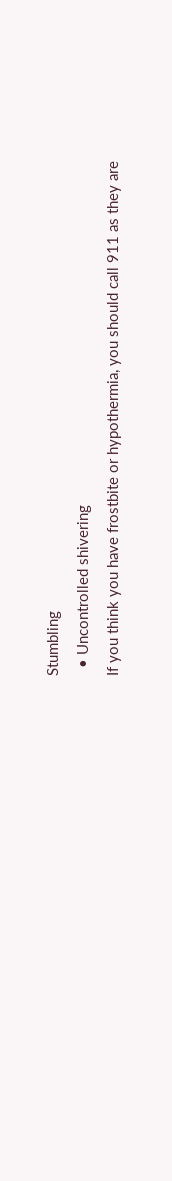Stumbling
  • Uncontrolled shivering
If you think you have frostbite or hypothermia, you should call 911 as they are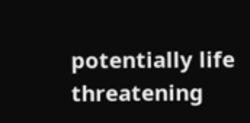potentially life threatening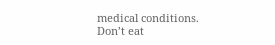medical conditions. Don’t eat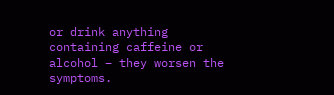or drink anything containing caffeine or alcohol – they worsen the symptoms.